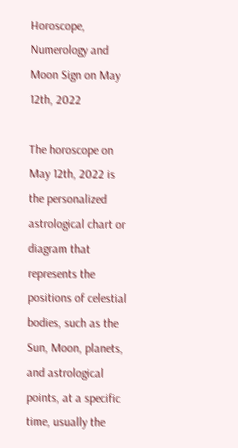Horoscope, Numerology and Moon Sign on May 12th, 2022

The horoscope on May 12th, 2022 is the personalized astrological chart or diagram that represents the positions of celestial bodies, such as the Sun, Moon, planets, and astrological points, at a specific time, usually the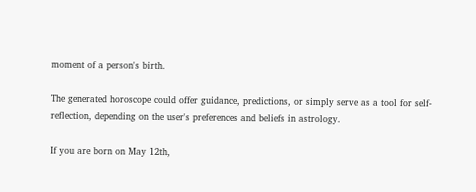moment of a person's birth.

The generated horoscope could offer guidance, predictions, or simply serve as a tool for self-reflection, depending on the user's preferences and beliefs in astrology.

If you are born on May 12th,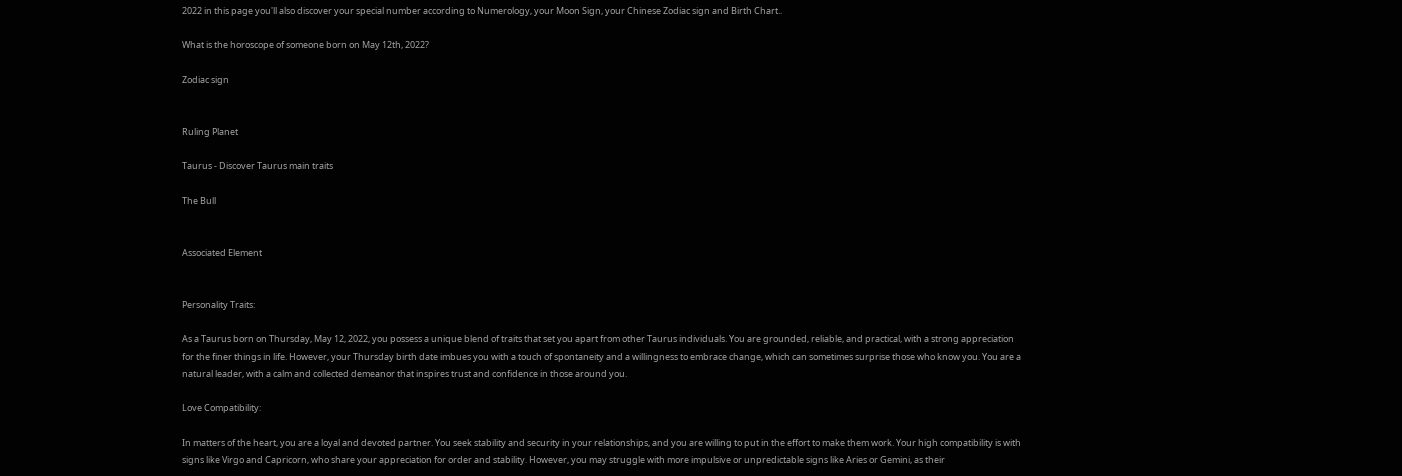2022 in this page you'll also discover your special number according to Numerology, your Moon Sign, your Chinese Zodiac sign and Birth Chart..

What is the horoscope of someone born on May 12th, 2022?

Zodiac sign


Ruling Planet

Taurus - Discover Taurus main traits

The Bull


Associated Element


Personality Traits:

As a Taurus born on Thursday, May 12, 2022, you possess a unique blend of traits that set you apart from other Taurus individuals. You are grounded, reliable, and practical, with a strong appreciation for the finer things in life. However, your Thursday birth date imbues you with a touch of spontaneity and a willingness to embrace change, which can sometimes surprise those who know you. You are a natural leader, with a calm and collected demeanor that inspires trust and confidence in those around you.

Love Compatibility:

In matters of the heart, you are a loyal and devoted partner. You seek stability and security in your relationships, and you are willing to put in the effort to make them work. Your high compatibility is with signs like Virgo and Capricorn, who share your appreciation for order and stability. However, you may struggle with more impulsive or unpredictable signs like Aries or Gemini, as their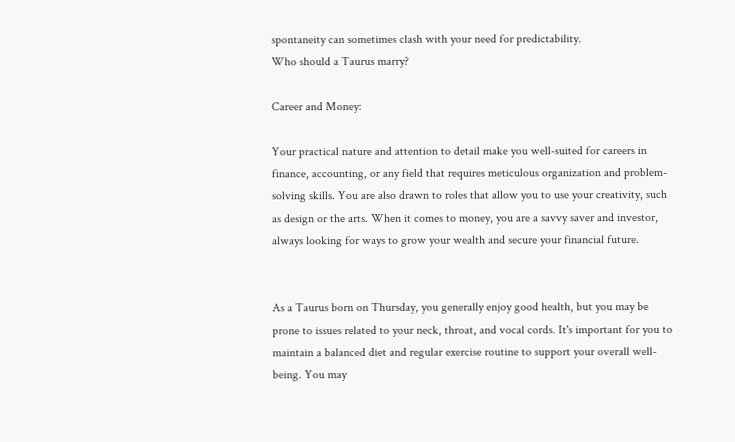spontaneity can sometimes clash with your need for predictability.
Who should a Taurus marry?

Career and Money:

Your practical nature and attention to detail make you well-suited for careers in finance, accounting, or any field that requires meticulous organization and problem-solving skills. You are also drawn to roles that allow you to use your creativity, such as design or the arts. When it comes to money, you are a savvy saver and investor, always looking for ways to grow your wealth and secure your financial future.


As a Taurus born on Thursday, you generally enjoy good health, but you may be prone to issues related to your neck, throat, and vocal cords. It's important for you to maintain a balanced diet and regular exercise routine to support your overall well-being. You may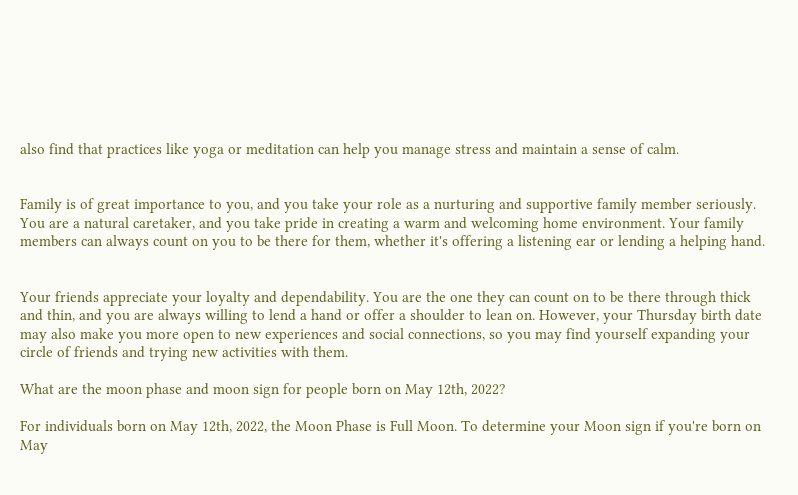also find that practices like yoga or meditation can help you manage stress and maintain a sense of calm.


Family is of great importance to you, and you take your role as a nurturing and supportive family member seriously. You are a natural caretaker, and you take pride in creating a warm and welcoming home environment. Your family members can always count on you to be there for them, whether it's offering a listening ear or lending a helping hand.


Your friends appreciate your loyalty and dependability. You are the one they can count on to be there through thick and thin, and you are always willing to lend a hand or offer a shoulder to lean on. However, your Thursday birth date may also make you more open to new experiences and social connections, so you may find yourself expanding your circle of friends and trying new activities with them.

What are the moon phase and moon sign for people born on May 12th, 2022?

For individuals born on May 12th, 2022, the Moon Phase is Full Moon. To determine your Moon sign if you're born on May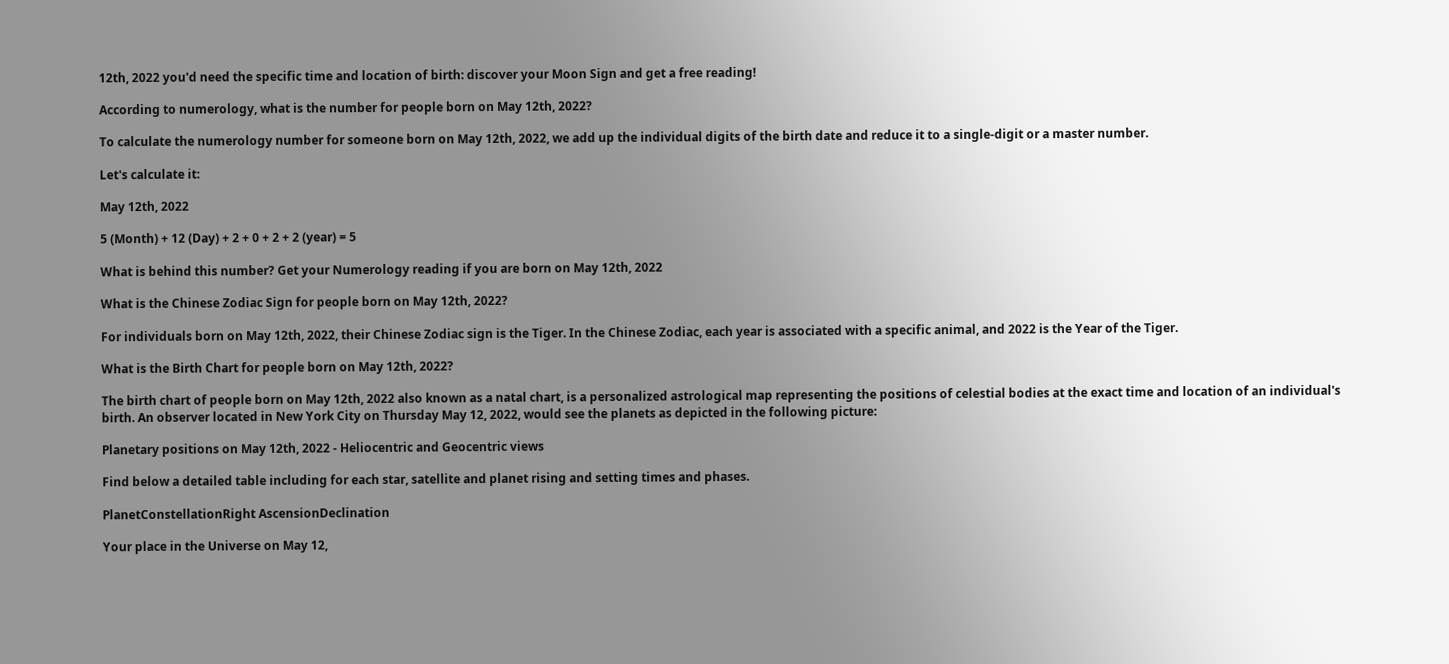12th, 2022 you'd need the specific time and location of birth: discover your Moon Sign and get a free reading!

According to numerology, what is the number for people born on May 12th, 2022?

To calculate the numerology number for someone born on May 12th, 2022, we add up the individual digits of the birth date and reduce it to a single-digit or a master number.

Let's calculate it:

May 12th, 2022

5 (Month) + 12 (Day) + 2 + 0 + 2 + 2 (year) = 5

What is behind this number? Get your Numerology reading if you are born on May 12th, 2022

What is the Chinese Zodiac Sign for people born on May 12th, 2022?

For individuals born on May 12th, 2022, their Chinese Zodiac sign is the Tiger. In the Chinese Zodiac, each year is associated with a specific animal, and 2022 is the Year of the Tiger.

What is the Birth Chart for people born on May 12th, 2022?

The birth chart of people born on May 12th, 2022 also known as a natal chart, is a personalized astrological map representing the positions of celestial bodies at the exact time and location of an individual's birth. An observer located in New York City on Thursday May 12, 2022, would see the planets as depicted in the following picture:

Planetary positions on May 12th, 2022 - Heliocentric and Geocentric views

Find below a detailed table including for each star, satellite and planet rising and setting times and phases.

PlanetConstellationRight AscensionDeclination

Your place in the Universe on May 12,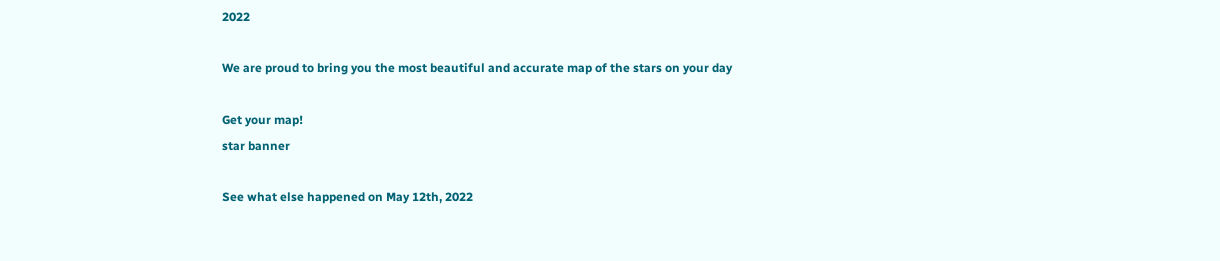2022

We are proud to bring you the most beautiful and accurate map of the stars on your day

Get your map!
star banner

See what else happened on May 12th, 2022